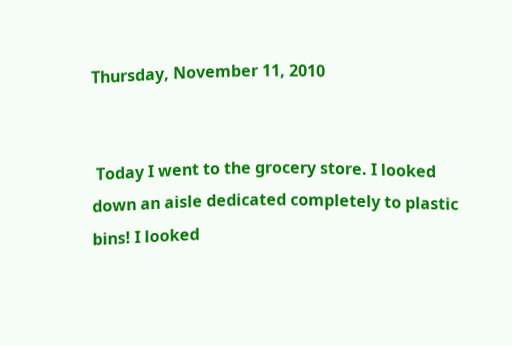Thursday, November 11, 2010


 Today I went to the grocery store. I looked down an aisle dedicated completely to plastic bins! I looked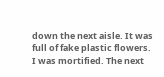down the next aisle. It was full of fake plastic flowers. I was mortified. The next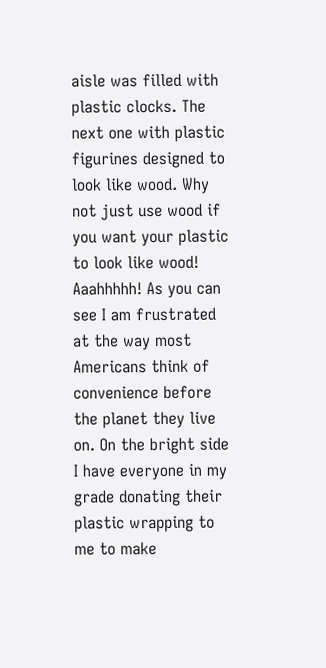aisle was filled with plastic clocks. The next one with plastic figurines designed to look like wood. Why not just use wood if you want your plastic to look like wood! Aaahhhhh! As you can see I am frustrated at the way most Americans think of convenience before the planet they live on. On the bright side I have everyone in my grade donating their plastic wrapping to me to make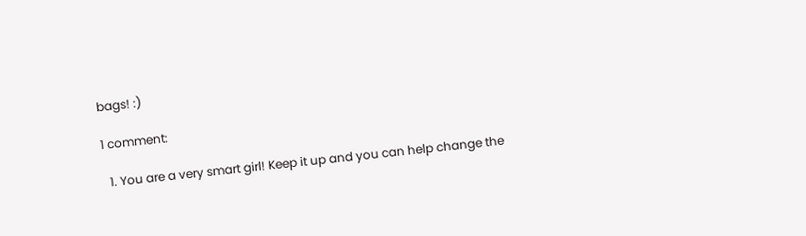bags! :)

1 comment:

  1. You are a very smart girl! Keep it up and you can help change the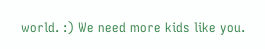world. :) We need more kids like you.